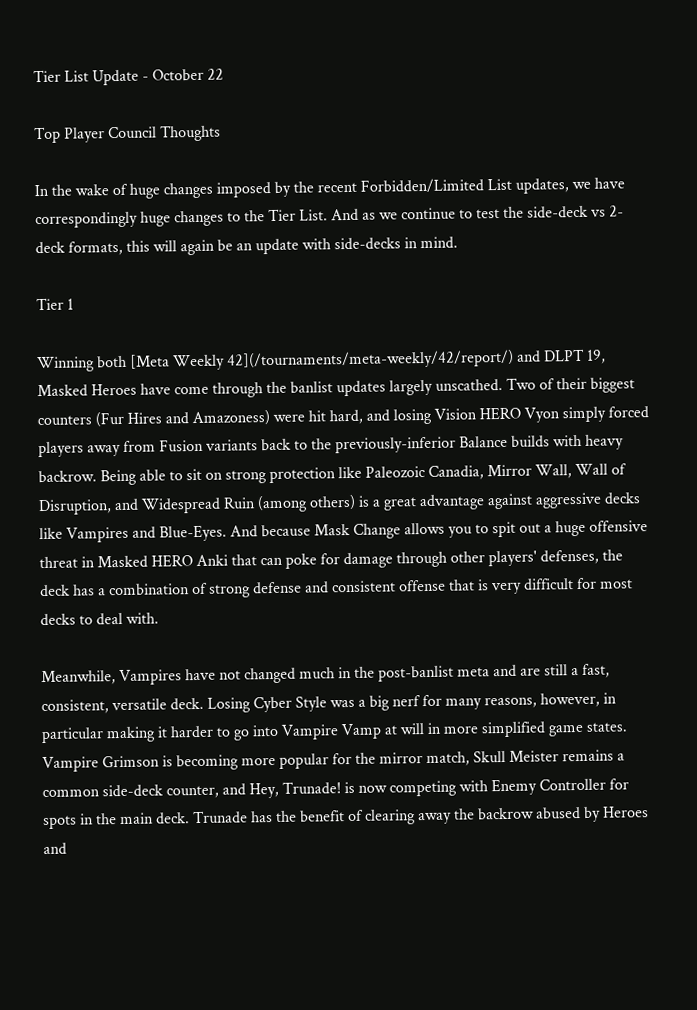Tier List Update - October 22

Top Player Council Thoughts

In the wake of huge changes imposed by the recent Forbidden/Limited List updates, we have correspondingly huge changes to the Tier List. And as we continue to test the side-deck vs 2-deck formats, this will again be an update with side-decks in mind.

Tier 1

Winning both [Meta Weekly 42](/tournaments/meta-weekly/42/report/) and DLPT 19, Masked Heroes have come through the banlist updates largely unscathed. Two of their biggest counters (Fur Hires and Amazoness) were hit hard, and losing Vision HERO Vyon simply forced players away from Fusion variants back to the previously-inferior Balance builds with heavy backrow. Being able to sit on strong protection like Paleozoic Canadia, Mirror Wall, Wall of Disruption, and Widespread Ruin (among others) is a great advantage against aggressive decks like Vampires and Blue-Eyes. And because Mask Change allows you to spit out a huge offensive threat in Masked HERO Anki that can poke for damage through other players' defenses, the deck has a combination of strong defense and consistent offense that is very difficult for most decks to deal with.

Meanwhile, Vampires have not changed much in the post-banlist meta and are still a fast, consistent, versatile deck. Losing Cyber Style was a big nerf for many reasons, however, in particular making it harder to go into Vampire Vamp at will in more simplified game states. Vampire Grimson is becoming more popular for the mirror match, Skull Meister remains a common side-deck counter, and Hey, Trunade! is now competing with Enemy Controller for spots in the main deck. Trunade has the benefit of clearing away the backrow abused by Heroes and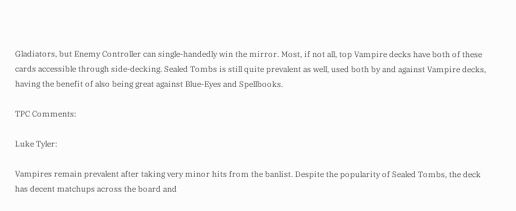Gladiators, but Enemy Controller can single-handedly win the mirror. Most, if not all, top Vampire decks have both of these cards accessible through side-decking. Sealed Tombs is still quite prevalent as well, used both by and against Vampire decks, having the benefit of also being great against Blue-Eyes and Spellbooks.

TPC Comments:

Luke Tyler:

Vampires remain prevalent after taking very minor hits from the banlist. Despite the popularity of Sealed Tombs, the deck has decent matchups across the board and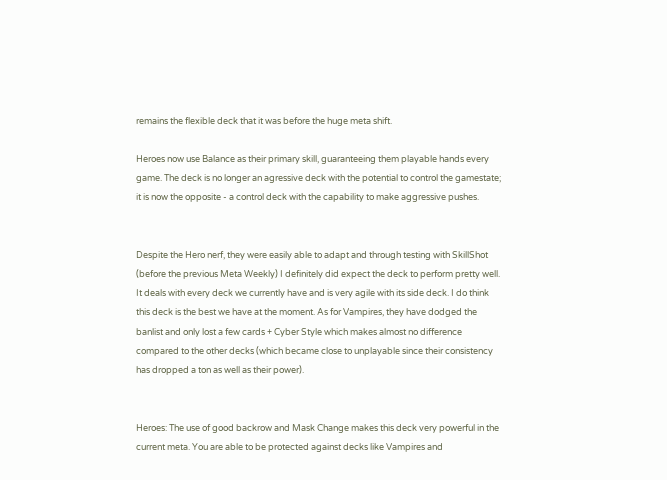remains the flexible deck that it was before the huge meta shift.

Heroes now use Balance as their primary skill, guaranteeing them playable hands every game. The deck is no longer an agressive deck with the potential to control the gamestate; it is now the opposite - a control deck with the capability to make aggressive pushes.


Despite the Hero nerf, they were easily able to adapt and through testing with SkillShot (before the previous Meta Weekly) I definitely did expect the deck to perform pretty well. It deals with every deck we currently have and is very agile with its side deck. I do think this deck is the best we have at the moment. As for Vampires, they have dodged the banlist and only lost a few cards + Cyber Style which makes almost no difference compared to the other decks (which became close to unplayable since their consistency has dropped a ton as well as their power).


Heroes: The use of good backrow and Mask Change makes this deck very powerful in the current meta. You are able to be protected against decks like Vampires and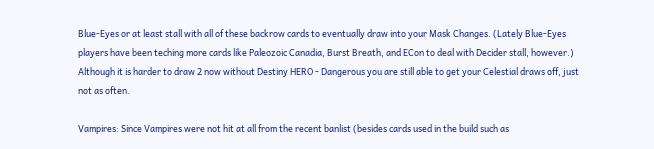Blue-Eyes or at least stall with all of these backrow cards to eventually draw into your Mask Changes. (Lately Blue-Eyes players have been teching more cards like Paleozoic Canadia, Burst Breath, and ECon to deal with Decider stall, however.) Although it is harder to draw 2 now without Destiny HERO - Dangerous you are still able to get your Celestial draws off, just not as often.

Vampires: Since Vampires were not hit at all from the recent banlist (besides cards used in the build such as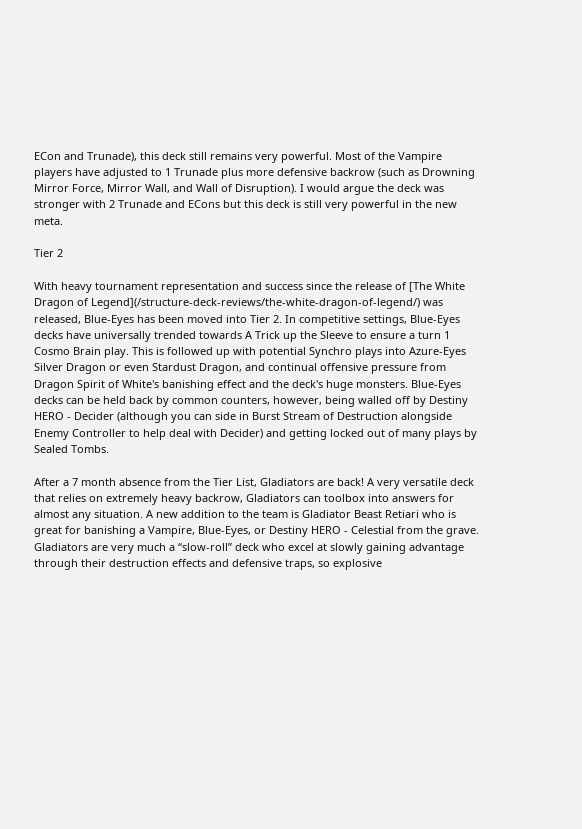ECon and Trunade), this deck still remains very powerful. Most of the Vampire players have adjusted to 1 Trunade plus more defensive backrow (such as Drowning Mirror Force, Mirror Wall, and Wall of Disruption). I would argue the deck was stronger with 2 Trunade and ECons but this deck is still very powerful in the new meta.

Tier 2

With heavy tournament representation and success since the release of [The White Dragon of Legend](/structure-deck-reviews/the-white-dragon-of-legend/) was released, Blue-Eyes has been moved into Tier 2. In competitive settings, Blue-Eyes decks have universally trended towards A Trick up the Sleeve to ensure a turn 1 Cosmo Brain play. This is followed up with potential Synchro plays into Azure-Eyes Silver Dragon or even Stardust Dragon, and continual offensive pressure from Dragon Spirit of White's banishing effect and the deck's huge monsters. Blue-Eyes decks can be held back by common counters, however, being walled off by Destiny HERO - Decider (although you can side in Burst Stream of Destruction alongside Enemy Controller to help deal with Decider) and getting locked out of many plays by Sealed Tombs.

After a 7 month absence from the Tier List, Gladiators are back! A very versatile deck that relies on extremely heavy backrow, Gladiators can toolbox into answers for almost any situation. A new addition to the team is Gladiator Beast Retiari who is great for banishing a Vampire, Blue-Eyes, or Destiny HERO - Celestial from the grave. Gladiators are very much a “slow-roll” deck who excel at slowly gaining advantage through their destruction effects and defensive traps, so explosive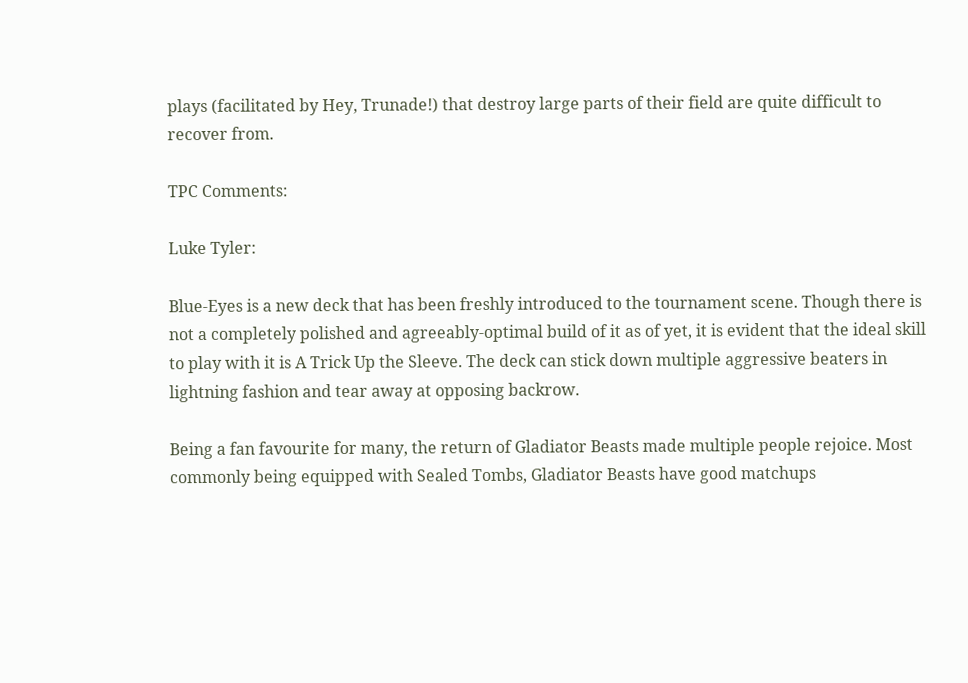plays (facilitated by Hey, Trunade!) that destroy large parts of their field are quite difficult to recover from.

TPC Comments:

Luke Tyler:

Blue-Eyes is a new deck that has been freshly introduced to the tournament scene. Though there is not a completely polished and agreeably-optimal build of it as of yet, it is evident that the ideal skill to play with it is A Trick Up the Sleeve. The deck can stick down multiple aggressive beaters in lightning fashion and tear away at opposing backrow.

Being a fan favourite for many, the return of Gladiator Beasts made multiple people rejoice. Most commonly being equipped with Sealed Tombs, Gladiator Beasts have good matchups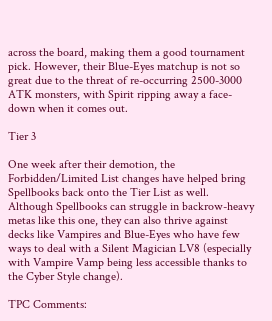across the board, making them a good tournament pick. However, their Blue-Eyes matchup is not so great due to the threat of re-occurring 2500-3000 ATK monsters, with Spirit ripping away a face-down when it comes out.

Tier 3

One week after their demotion, the Forbidden/Limited List changes have helped bring Spellbooks back onto the Tier List as well. Although Spellbooks can struggle in backrow-heavy metas like this one, they can also thrive against decks like Vampires and Blue-Eyes who have few ways to deal with a Silent Magician LV8 (especially with Vampire Vamp being less accessible thanks to the Cyber Style change).

TPC Comments: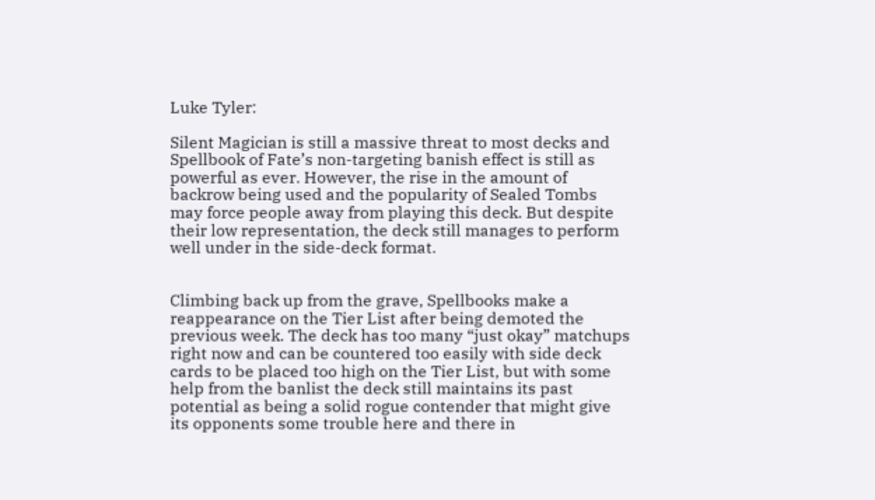Luke Tyler:

Silent Magician is still a massive threat to most decks and Spellbook of Fate’s non-targeting banish effect is still as powerful as ever. However, the rise in the amount of backrow being used and the popularity of Sealed Tombs may force people away from playing this deck. But despite their low representation, the deck still manages to perform well under in the side-deck format.


Climbing back up from the grave, Spellbooks make a reappearance on the Tier List after being demoted the previous week. The deck has too many “just okay” matchups right now and can be countered too easily with side deck cards to be placed too high on the Tier List, but with some help from the banlist the deck still maintains its past potential as being a solid rogue contender that might give its opponents some trouble here and there in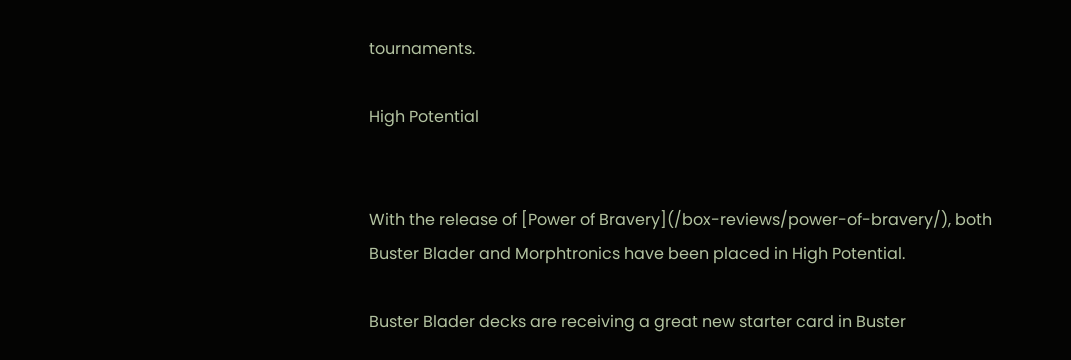tournaments.

High Potential


With the release of [Power of Bravery](/box-reviews/power-of-bravery/), both Buster Blader and Morphtronics have been placed in High Potential.

Buster Blader decks are receiving a great new starter card in Buster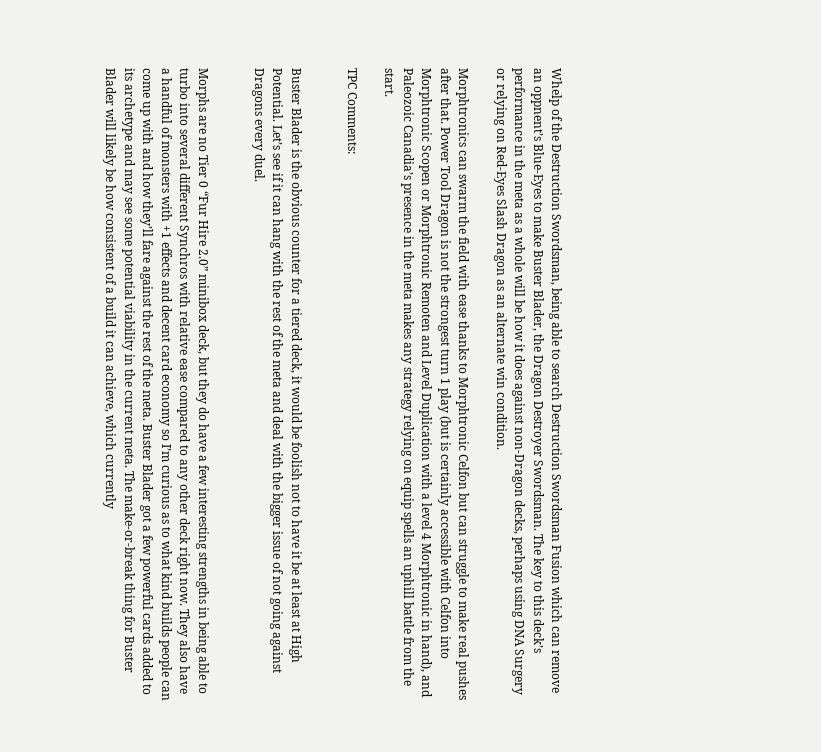Whelp of the Destruction Swordsman, being able to search Destruction Swordsman Fusion which can remove an oppnent’s Blue-Eyes to make Buster Blader, the Dragon Destroyer Swordsman. The key to this deck’s performance in the meta as a whole will be how it does against non-Dragon decks, perhaps using DNA Surgery or relying on Red-Eyes Slash Dragon as an alternate win condition.

Morphtronics can swarm the field with ease thanks to Morphtronic Celfon but can struggle to make real pushes after that. Power Tool Dragon is not the strongest turn 1 play (but is certainly accessible with Celfon into Morphtronic Scopen or Morphtronic Remoten and Level Duplication with a level 4 Morphtronic in hand), and Paleozoic Canadia’s presence in the meta makes any strategy relying on equip spells an uphill battle from the start.

TPC Comments:


Buster Blader is the obvious counter for a tiered deck, it would be foolish not to have it be at least at High Potential. Let’s see if it can hang with the rest of the meta and deal with the bigger issue of not going against Dragons every duel.


Morphs are no Tier 0 “Fur Hire 2.0” minibox deck, but they do have a few interesting strengths in being able to turbo into several different Synchros with relative ease compared to any other deck right now. They also have a handful of monsters with +1 effects and decent card economy so I’m curious as to what kind builds people can come up with and how they’ll fare against the rest of the meta. Buster Blader got a few powerful cards added to its archetype and may see some potential viability in the current meta. The make-or-break thing for Buster Blader will likely be how consistent of a build it can achieve, which currently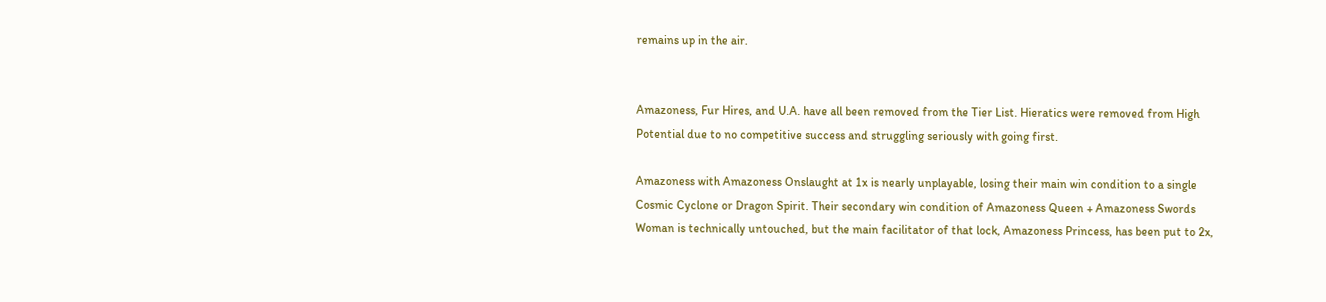remains up in the air.


Amazoness, Fur Hires, and U.A. have all been removed from the Tier List. Hieratics were removed from High Potential due to no competitive success and struggling seriously with going first.

Amazoness with Amazoness Onslaught at 1x is nearly unplayable, losing their main win condition to a single Cosmic Cyclone or Dragon Spirit. Their secondary win condition of Amazoness Queen + Amazoness Swords Woman is technically untouched, but the main facilitator of that lock, Amazoness Princess, has been put to 2x,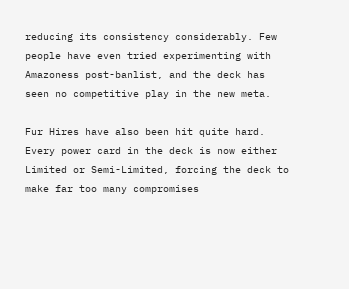reducing its consistency considerably. Few people have even tried experimenting with Amazoness post-banlist, and the deck has seen no competitive play in the new meta.

Fur Hires have also been hit quite hard. Every power card in the deck is now either Limited or Semi-Limited, forcing the deck to make far too many compromises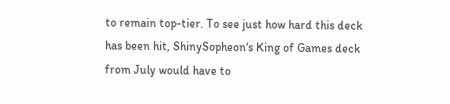to remain top-tier. To see just how hard this deck has been hit, ShinySopheon‘s King of Games deck from July would have to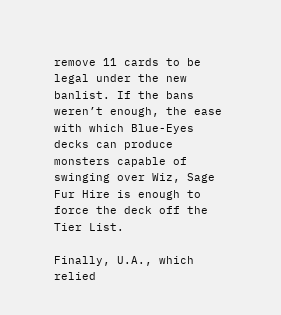remove 11 cards to be legal under the new banlist. If the bans weren’t enough, the ease with which Blue-Eyes decks can produce monsters capable of swinging over Wiz, Sage Fur Hire is enough to force the deck off the Tier List.

Finally, U.A., which relied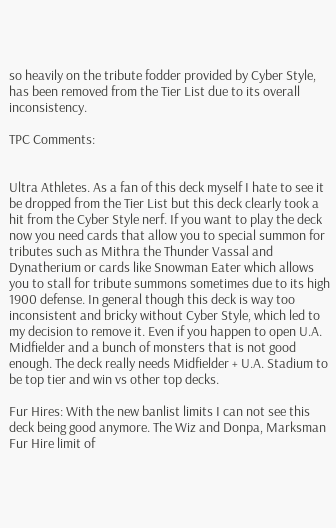so heavily on the tribute fodder provided by Cyber Style, has been removed from the Tier List due to its overall inconsistency.

TPC Comments:


Ultra Athletes. As a fan of this deck myself I hate to see it be dropped from the Tier List but this deck clearly took a hit from the Cyber Style nerf. If you want to play the deck now you need cards that allow you to special summon for tributes such as Mithra the Thunder Vassal and Dynatherium or cards like Snowman Eater which allows you to stall for tribute summons sometimes due to its high 1900 defense. In general though this deck is way too inconsistent and bricky without Cyber Style, which led to my decision to remove it. Even if you happen to open U.A. Midfielder and a bunch of monsters that is not good enough. The deck really needs Midfielder + U.A. Stadium to be top tier and win vs other top decks.

Fur Hires: With the new banlist limits I can not see this deck being good anymore. The Wiz and Donpa, Marksman Fur Hire limit of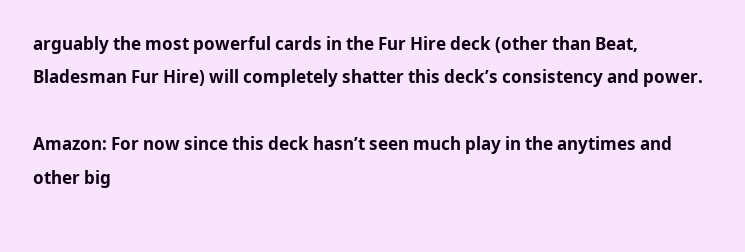arguably the most powerful cards in the Fur Hire deck (other than Beat, Bladesman Fur Hire) will completely shatter this deck’s consistency and power.

Amazon: For now since this deck hasn’t seen much play in the anytimes and other big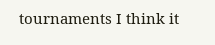tournaments I think it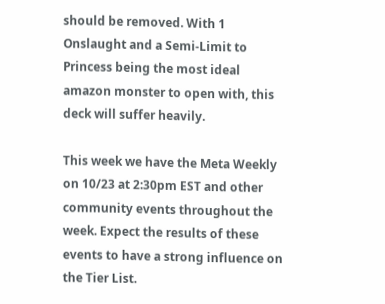should be removed. With 1 Onslaught and a Semi-Limit to Princess being the most ideal amazon monster to open with, this deck will suffer heavily.

This week we have the Meta Weekly on 10/23 at 2:30pm EST and other community events throughout the week. Expect the results of these events to have a strong influence on the Tier List.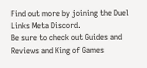Find out more by joining the Duel Links Meta Discord.
Be sure to check out Guides and Reviews and King of Games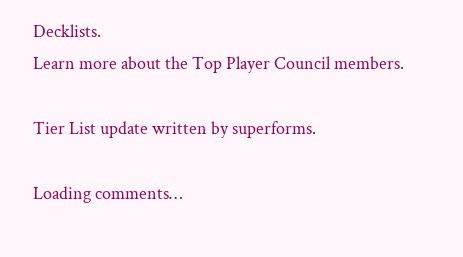Decklists.
Learn more about the Top Player Council members.

Tier List update written by superforms.

Loading comments…